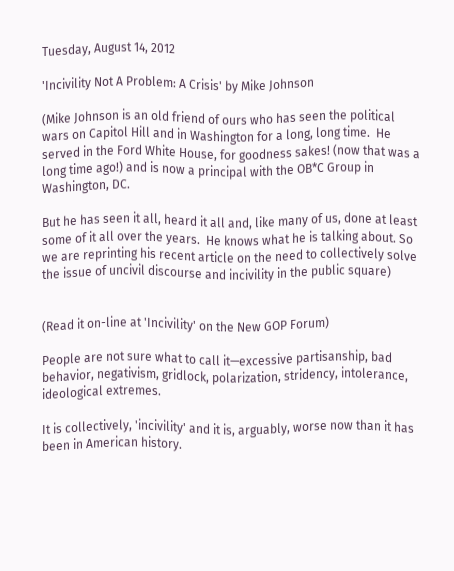Tuesday, August 14, 2012

'Incivility Not A Problem: A Crisis' by Mike Johnson

(Mike Johnson is an old friend of ours who has seen the political wars on Capitol Hill and in Washington for a long, long time.  He served in the Ford White House, for goodness sakes! (now that was a long time ago!) and is now a principal with the OB*C Group in Washington, DC.

But he has seen it all, heard it all and, like many of us, done at least some of it all over the years.  He knows what he is talking about. So we are reprinting his recent article on the need to collectively solve the issue of uncivil discourse and incivility in the public square)


(Read it on-line at 'Incivility' on the New GOP Forum)

People are not sure what to call it—excessive partisanship, bad behavior, negativism, gridlock, polarization, stridency, intolerance, ideological extremes.

It is collectively, 'incivility' and it is, arguably, worse now than it has been in American history.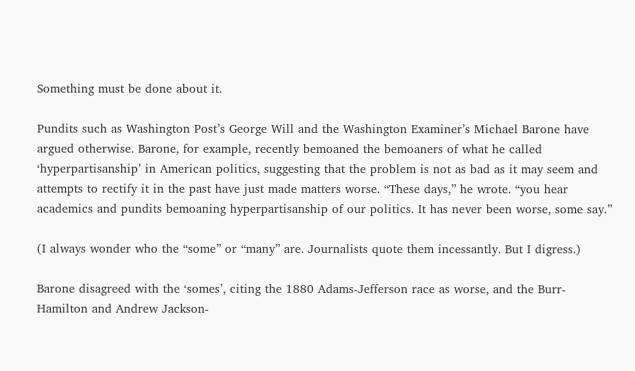Something must be done about it.

Pundits such as Washington Post’s George Will and the Washington Examiner’s Michael Barone have argued otherwise. Barone, for example, recently bemoaned the bemoaners of what he called ‘hyperpartisanship’ in American politics, suggesting that the problem is not as bad as it may seem and attempts to rectify it in the past have just made matters worse. “These days,” he wrote. “you hear academics and pundits bemoaning hyperpartisanship of our politics. It has never been worse, some say.”

(I always wonder who the “some” or “many” are. Journalists quote them incessantly. But I digress.)

Barone disagreed with the ‘somes’, citing the 1880 Adams-Jefferson race as worse, and the Burr-Hamilton and Andrew Jackson-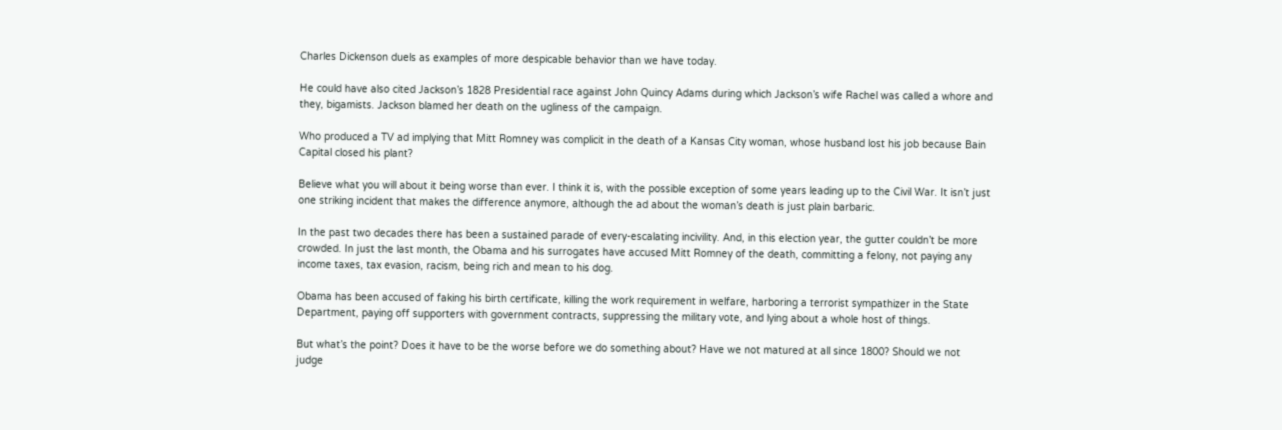Charles Dickenson duels as examples of more despicable behavior than we have today.

He could have also cited Jackson’s 1828 Presidential race against John Quincy Adams during which Jackson’s wife Rachel was called a whore and they, bigamists. Jackson blamed her death on the ugliness of the campaign.

Who produced a TV ad implying that Mitt Romney was complicit in the death of a Kansas City woman, whose husband lost his job because Bain Capital closed his plant?

Believe what you will about it being worse than ever. I think it is, with the possible exception of some years leading up to the Civil War. It isn’t just one striking incident that makes the difference anymore, although the ad about the woman’s death is just plain barbaric.

In the past two decades there has been a sustained parade of every-escalating incivility. And, in this election year, the gutter couldn’t be more crowded. In just the last month, the Obama and his surrogates have accused Mitt Romney of the death, committing a felony, not paying any income taxes, tax evasion, racism, being rich and mean to his dog.

Obama has been accused of faking his birth certificate, killing the work requirement in welfare, harboring a terrorist sympathizer in the State Department, paying off supporters with government contracts, suppressing the military vote, and lying about a whole host of things.

But what’s the point? Does it have to be the worse before we do something about? Have we not matured at all since 1800? Should we not judge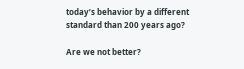today’s behavior by a different standard than 200 years ago?

Are we not better?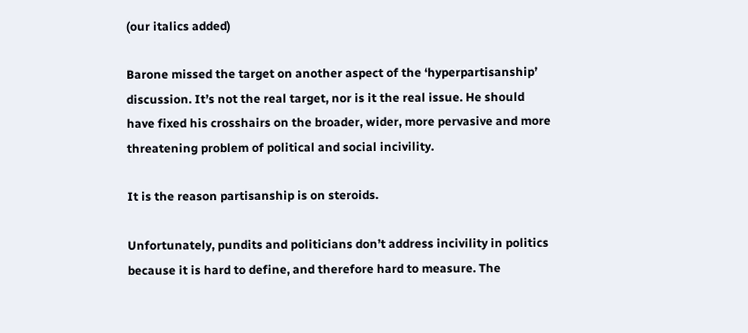(our italics added)

Barone missed the target on another aspect of the ‘hyperpartisanship’ discussion. It’s not the real target, nor is it the real issue. He should have fixed his crosshairs on the broader, wider, more pervasive and more threatening problem of political and social incivility.

It is the reason partisanship is on steroids.

Unfortunately, pundits and politicians don’t address incivility in politics because it is hard to define, and therefore hard to measure. The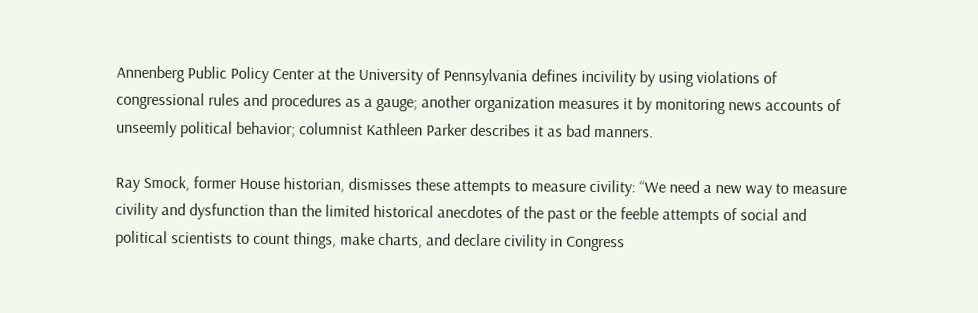Annenberg Public Policy Center at the University of Pennsylvania defines incivility by using violations of congressional rules and procedures as a gauge; another organization measures it by monitoring news accounts of unseemly political behavior; columnist Kathleen Parker describes it as bad manners.

Ray Smock, former House historian, dismisses these attempts to measure civility: “We need a new way to measure civility and dysfunction than the limited historical anecdotes of the past or the feeble attempts of social and political scientists to count things, make charts, and declare civility in Congress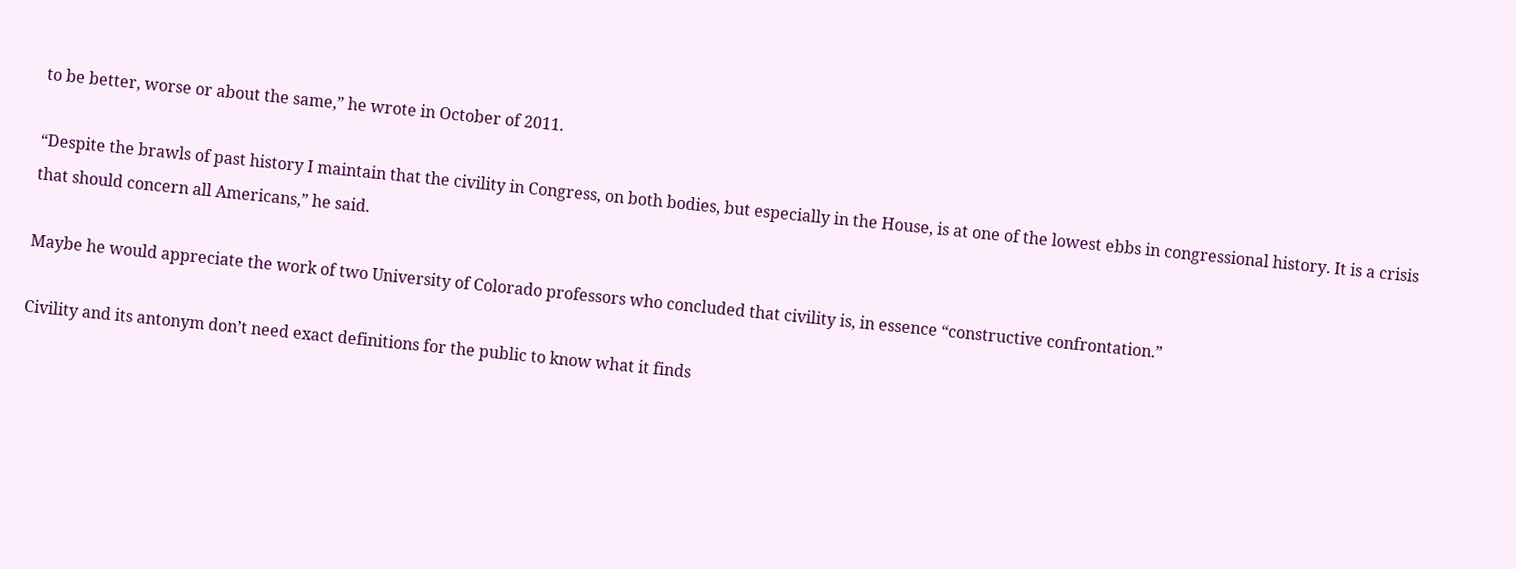to be better, worse or about the same,” he wrote in October of 2011.

“Despite the brawls of past history I maintain that the civility in Congress, on both bodies, but especially in the House, is at one of the lowest ebbs in congressional history. It is a crisis that should concern all Americans,” he said.

Maybe he would appreciate the work of two University of Colorado professors who concluded that civility is, in essence “constructive confrontation.”

Civility and its antonym don’t need exact definitions for the public to know what it finds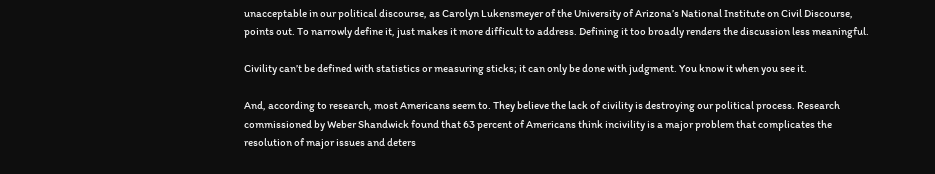unacceptable in our political discourse, as Carolyn Lukensmeyer of the University of Arizona’s National Institute on Civil Discourse, points out. To narrowly define it, just makes it more difficult to address. Defining it too broadly renders the discussion less meaningful.

Civility can’t be defined with statistics or measuring sticks; it can only be done with judgment. You know it when you see it.

And, according to research, most Americans seem to. They believe the lack of civility is destroying our political process. Research commissioned by Weber Shandwick found that 63 percent of Americans think incivility is a major problem that complicates the resolution of major issues and deters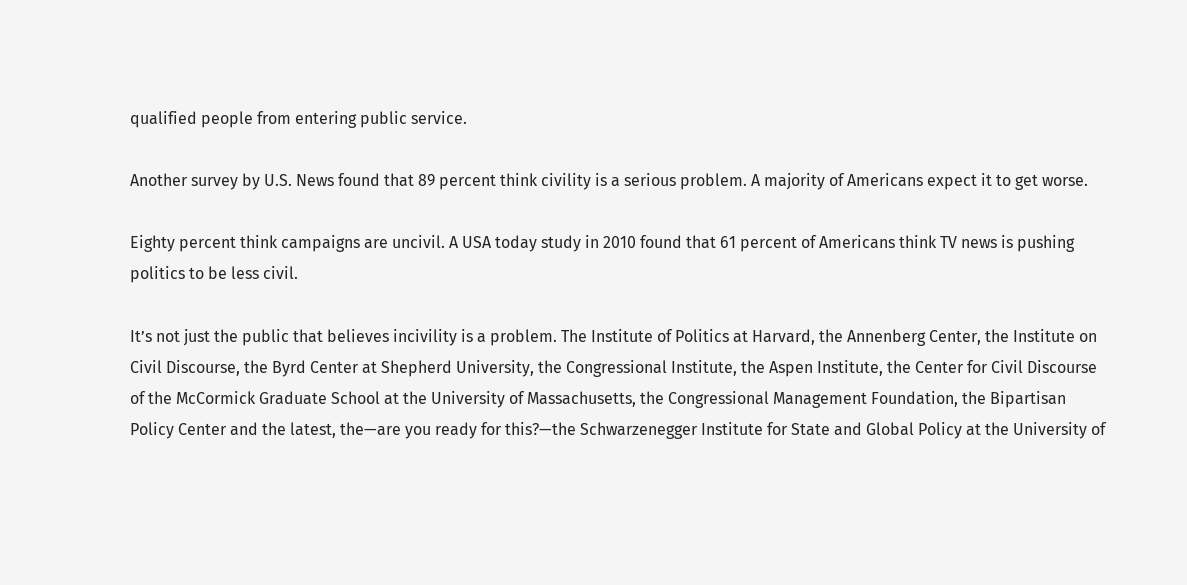qualified people from entering public service.

Another survey by U.S. News found that 89 percent think civility is a serious problem. A majority of Americans expect it to get worse.

Eighty percent think campaigns are uncivil. A USA today study in 2010 found that 61 percent of Americans think TV news is pushing politics to be less civil.

It’s not just the public that believes incivility is a problem. The Institute of Politics at Harvard, the Annenberg Center, the Institute on Civil Discourse, the Byrd Center at Shepherd University, the Congressional Institute, the Aspen Institute, the Center for Civil Discourse of the McCormick Graduate School at the University of Massachusetts, the Congressional Management Foundation, the Bipartisan Policy Center and the latest, the—are you ready for this?—the Schwarzenegger Institute for State and Global Policy at the University of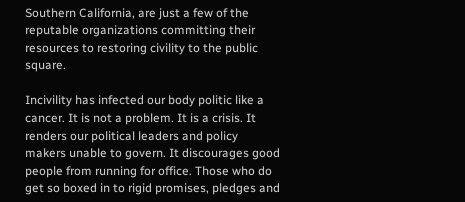Southern California, are just a few of the reputable organizations committing their resources to restoring civility to the public square.

Incivility has infected our body politic like a cancer. It is not a problem. It is a crisis. It renders our political leaders and policy makers unable to govern. It discourages good people from running for office. Those who do get so boxed in to rigid promises, pledges and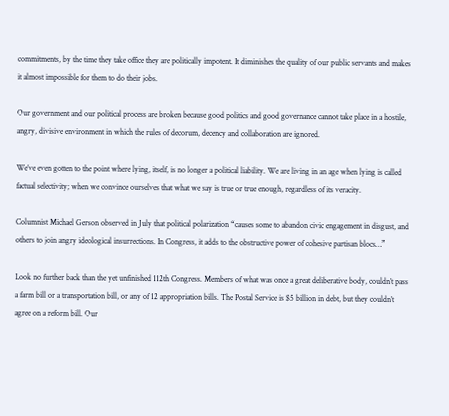commitments, by the time they take office they are politically impotent. It diminishes the quality of our public servants and makes it almost impossible for them to do their jobs.

Our government and our political process are broken because good politics and good governance cannot take place in a hostile, angry, divisive environment in which the rules of decorum, decency and collaboration are ignored.

We’ve even gotten to the point where lying, itself, is no longer a political liability. We are living in an age when lying is called factual selectivity; when we convince ourselves that what we say is true or true enough, regardless of its veracity.

Columnist Michael Gerson observed in July that political polarization “causes some to abandon civic engagement in disgust, and others to join angry ideological insurrections. In Congress, it adds to the obstructive power of cohesive partisan blocs…”

Look no further back than the yet unfinished 112th Congress. Members of what was once a great deliberative body, couldn’t pass a farm bill or a transportation bill, or any of 12 appropriation bills. The Postal Service is $5 billion in debt, but they couldn’t agree on a reform bill. Our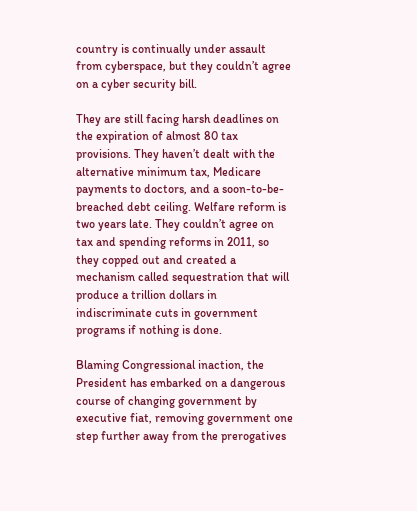country is continually under assault from cyberspace, but they couldn’t agree on a cyber security bill.

They are still facing harsh deadlines on the expiration of almost 80 tax provisions. They haven’t dealt with the alternative minimum tax, Medicare payments to doctors, and a soon-to-be-breached debt ceiling. Welfare reform is two years late. They couldn’t agree on tax and spending reforms in 2011, so they copped out and created a mechanism called sequestration that will produce a trillion dollars in indiscriminate cuts in government programs if nothing is done.

Blaming Congressional inaction, the President has embarked on a dangerous course of changing government by executive fiat, removing government one step further away from the prerogatives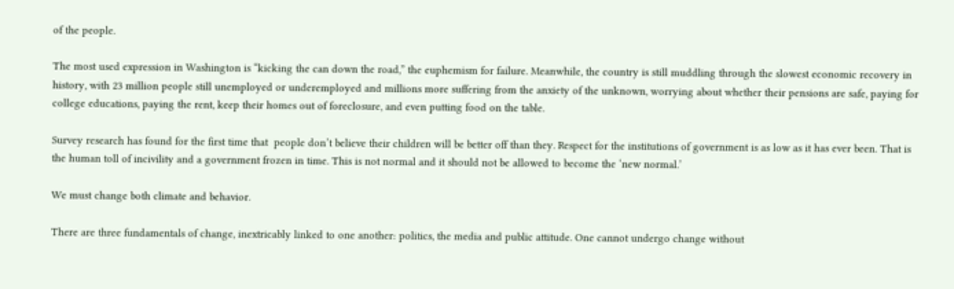of the people.

The most used expression in Washington is “kicking the can down the road,” the euphemism for failure. Meanwhile, the country is still muddling through the slowest economic recovery in history, with 23 million people still unemployed or underemployed and millions more suffering from the anxiety of the unknown, worrying about whether their pensions are safe, paying for college educations, paying the rent, keep their homes out of foreclosure, and even putting food on the table.

Survey research has found for the first time that  people don’t believe their children will be better off than they. Respect for the institutions of government is as low as it has ever been. That is the human toll of incivility and a government frozen in time. This is not normal and it should not be allowed to become the ‘new normal.’

We must change both climate and behavior.

There are three fundamentals of change, inextricably linked to one another: politics, the media and public attitude. One cannot undergo change without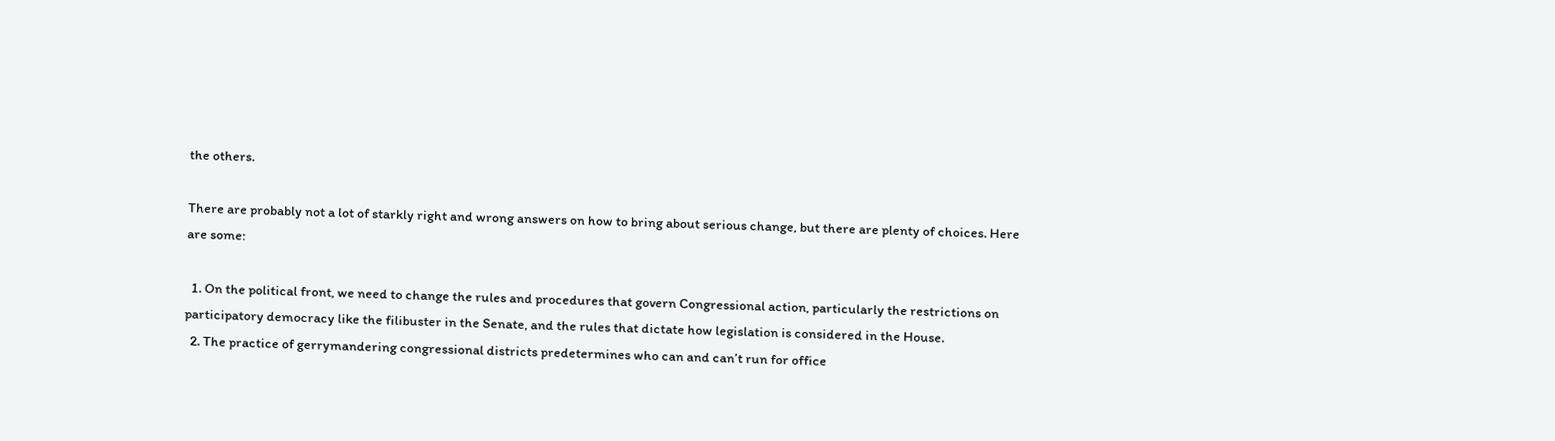the others.

There are probably not a lot of starkly right and wrong answers on how to bring about serious change, but there are plenty of choices. Here are some:

  1. On the political front, we need to change the rules and procedures that govern Congressional action, particularly the restrictions on participatory democracy like the filibuster in the Senate, and the rules that dictate how legislation is considered in the House.
  2. The practice of gerrymandering congressional districts predetermines who can and can’t run for office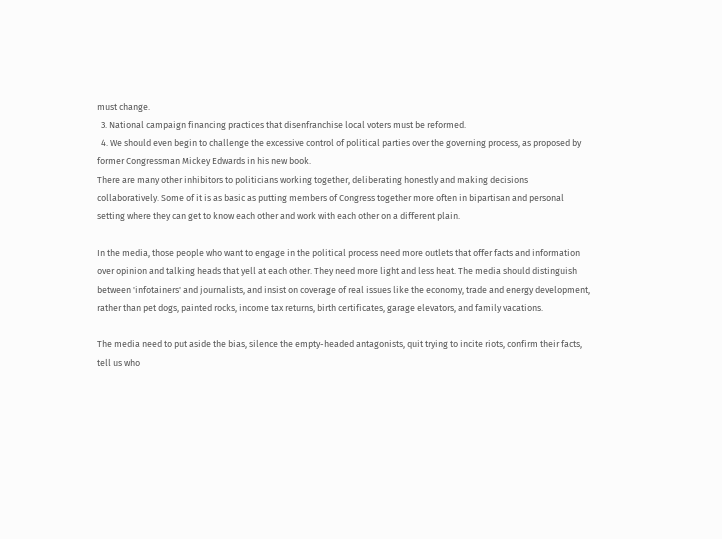must change.
  3. National campaign financing practices that disenfranchise local voters must be reformed.
  4. We should even begin to challenge the excessive control of political parties over the governing process, as proposed by former Congressman Mickey Edwards in his new book.
There are many other inhibitors to politicians working together, deliberating honestly and making decisions collaboratively. Some of it is as basic as putting members of Congress together more often in bipartisan and personal setting where they can get to know each other and work with each other on a different plain.

In the media, those people who want to engage in the political process need more outlets that offer facts and information over opinion and talking heads that yell at each other. They need more light and less heat. The media should distinguish between 'infotainers' and journalists, and insist on coverage of real issues like the economy, trade and energy development, rather than pet dogs, painted rocks, income tax returns, birth certificates, garage elevators, and family vacations.

The media need to put aside the bias, silence the empty-headed antagonists, quit trying to incite riots, confirm their facts, tell us who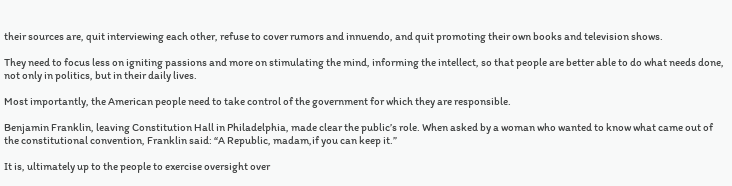their sources are, quit interviewing each other, refuse to cover rumors and innuendo, and quit promoting their own books and television shows.

They need to focus less on igniting passions and more on stimulating the mind, informing the intellect, so that people are better able to do what needs done, not only in politics, but in their daily lives.

Most importantly, the American people need to take control of the government for which they are responsible.

Benjamin Franklin, leaving Constitution Hall in Philadelphia, made clear the public’s role. When asked by a woman who wanted to know what came out of the constitutional convention, Franklin said: “A Republic, madam,if you can keep it.”

It is, ultimately up to the people to exercise oversight over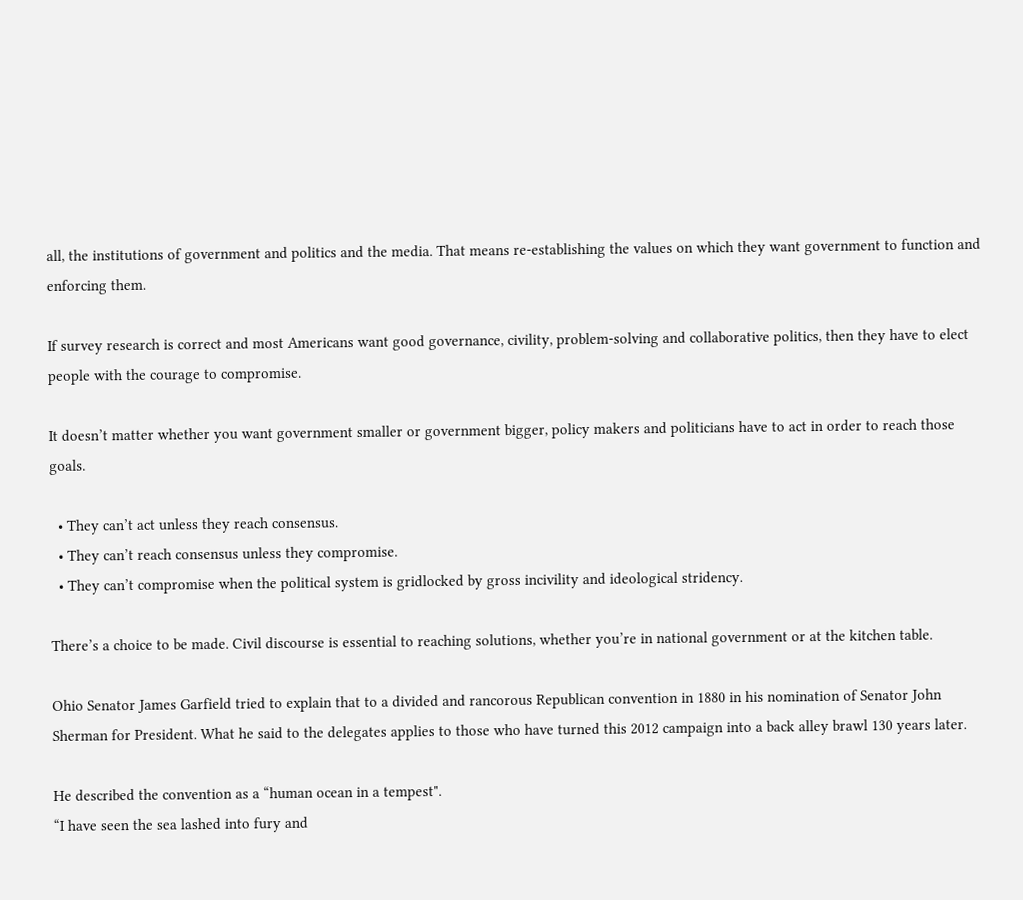all, the institutions of government and politics and the media. That means re-establishing the values on which they want government to function and enforcing them.

If survey research is correct and most Americans want good governance, civility, problem-solving and collaborative politics, then they have to elect people with the courage to compromise.

It doesn’t matter whether you want government smaller or government bigger, policy makers and politicians have to act in order to reach those goals.

  • They can’t act unless they reach consensus.
  • They can’t reach consensus unless they compromise.
  • They can’t compromise when the political system is gridlocked by gross incivility and ideological stridency.

There’s a choice to be made. Civil discourse is essential to reaching solutions, whether you’re in national government or at the kitchen table.

Ohio Senator James Garfield tried to explain that to a divided and rancorous Republican convention in 1880 in his nomination of Senator John Sherman for President. What he said to the delegates applies to those who have turned this 2012 campaign into a back alley brawl 130 years later.

He described the convention as a “human ocean in a tempest".
“I have seen the sea lashed into fury and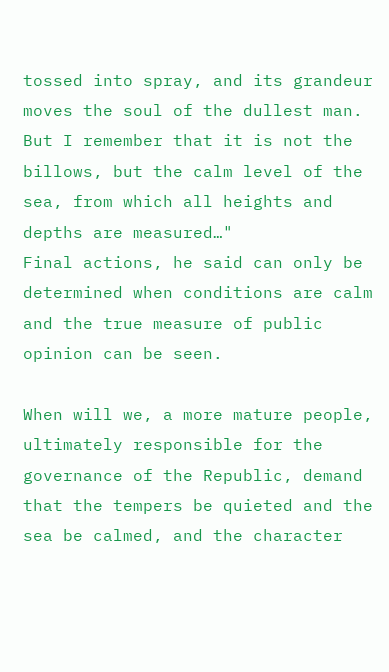tossed into spray, and its grandeur moves the soul of the dullest man. But I remember that it is not the billows, but the calm level of the sea, from which all heights and depths are measured…"
Final actions, he said can only be determined when conditions are calm and the true measure of public opinion can be seen.

When will we, a more mature people, ultimately responsible for the governance of the Republic, demand that the tempers be quieted and the sea be calmed, and the character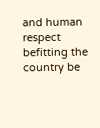and human respect befitting the country be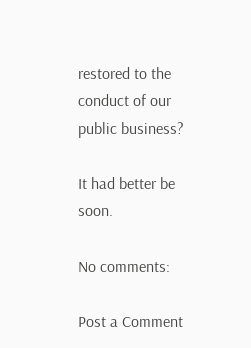restored to the conduct of our public business?

It had better be soon.

No comments:

Post a Comment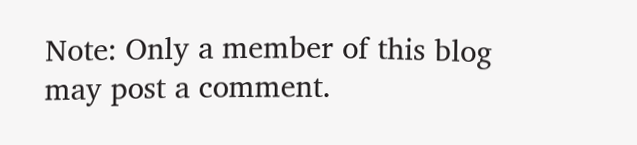Note: Only a member of this blog may post a comment.